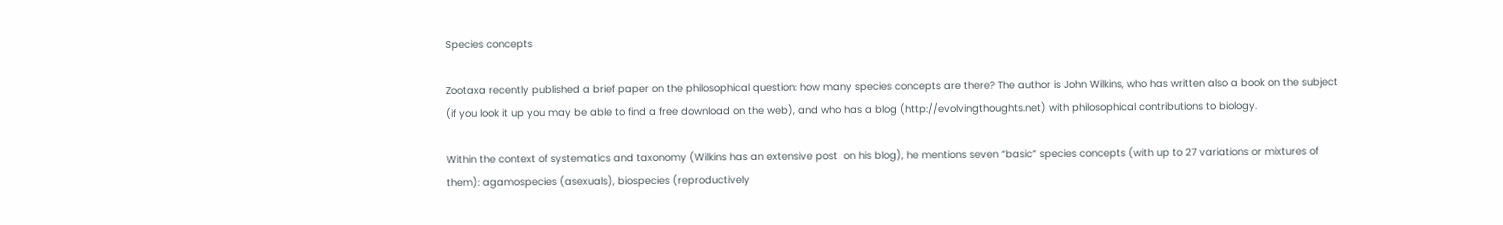Species concepts

Zootaxa recently published a brief paper on the philosophical question: how many species concepts are there? The author is John Wilkins, who has written also a book on the subject (if you look it up you may be able to find a free download on the web), and who has a blog (http://evolvingthoughts.net) with philosophical contributions to biology.

Within the context of systematics and taxonomy (Wilkins has an extensive post  on his blog), he mentions seven “basic” species concepts (with up to 27 variations or mixtures of them): agamospecies (asexuals), biospecies (reproductively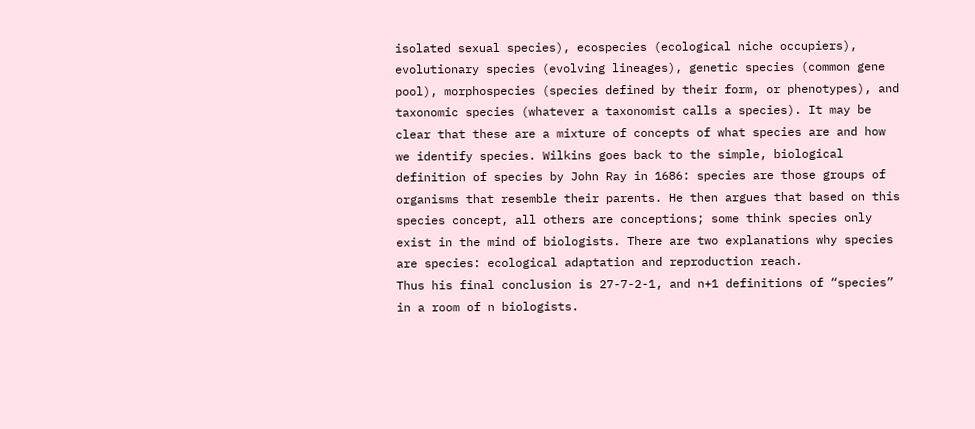isolated sexual species), ecospecies (ecological niche occupiers), evolutionary species (evolving lineages), genetic species (common gene pool), morphospecies (species defined by their form, or phenotypes), and taxonomic species (whatever a taxonomist calls a species). It may be clear that these are a mixture of concepts of what species are and how we identify species. Wilkins goes back to the simple, biological definition of species by John Ray in 1686: species are those groups of organisms that resemble their parents. He then argues that based on this species concept, all others are conceptions; some think species only exist in the mind of biologists. There are two explanations why species are species: ecological adaptation and reproduction reach.
Thus his final conclusion is 27-7-2-1, and n+1 definitions of “species” in a room of n biologists.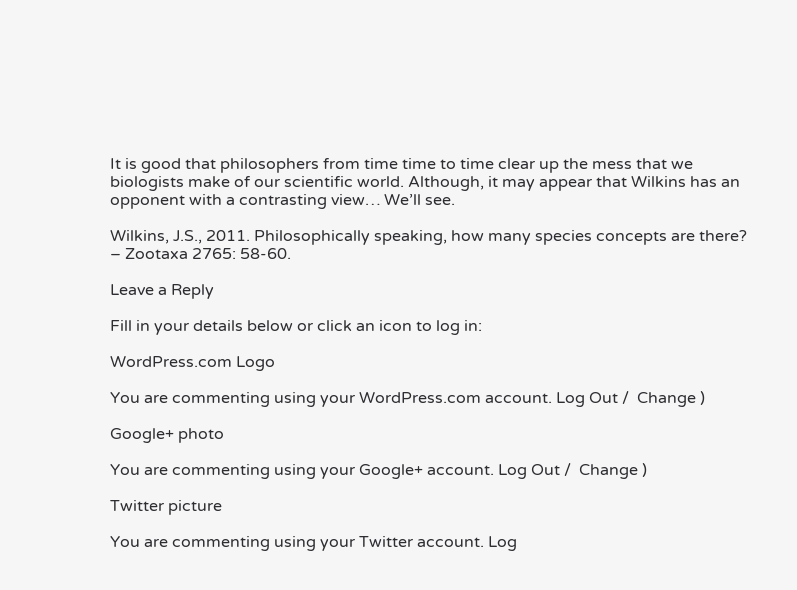It is good that philosophers from time time to time clear up the mess that we biologists make of our scientific world. Although, it may appear that Wilkins has an opponent with a contrasting view… We’ll see.

Wilkins, J.S., 2011. Philosophically speaking, how many species concepts are there? – Zootaxa 2765: 58-60.

Leave a Reply

Fill in your details below or click an icon to log in:

WordPress.com Logo

You are commenting using your WordPress.com account. Log Out /  Change )

Google+ photo

You are commenting using your Google+ account. Log Out /  Change )

Twitter picture

You are commenting using your Twitter account. Log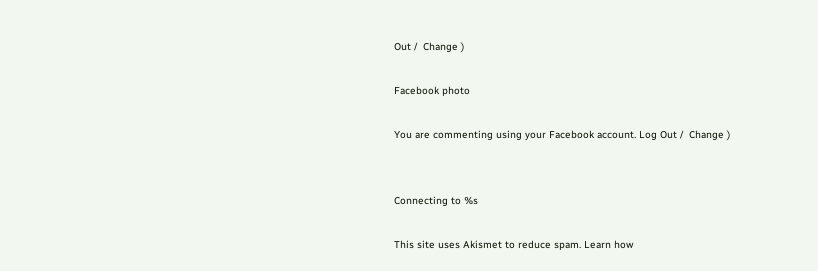Out /  Change )

Facebook photo

You are commenting using your Facebook account. Log Out /  Change )


Connecting to %s

This site uses Akismet to reduce spam. Learn how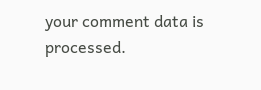your comment data is processed.